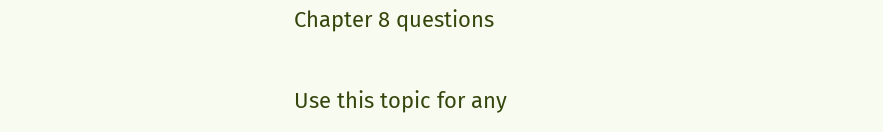Chapter 8 questions

Use this topic for any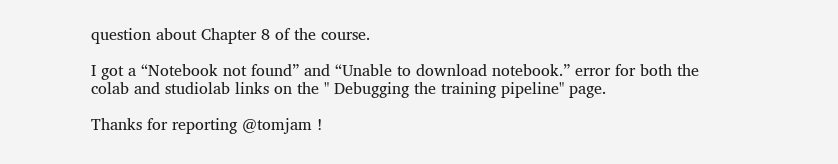question about Chapter 8 of the course.

I got a “Notebook not found” and “Unable to download notebook.” error for both the colab and studiolab links on the " Debugging the training pipeline" page.

Thanks for reporting @tomjam !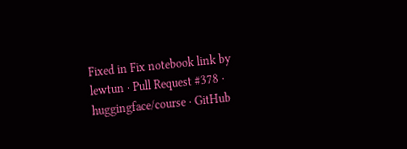Fixed in Fix notebook link by lewtun · Pull Request #378 · huggingface/course · GitHub